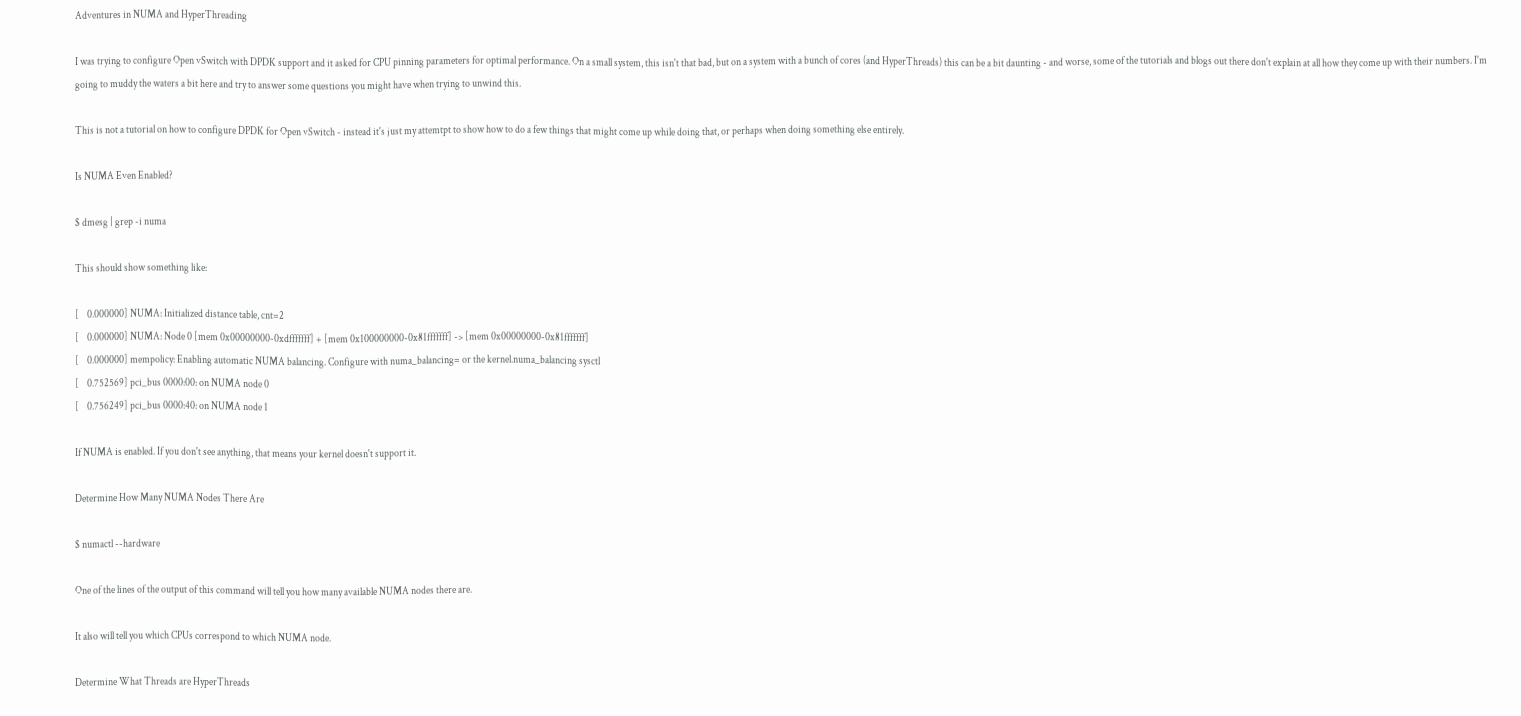Adventures in NUMA and HyperThreading

I was trying to configure Open vSwitch with DPDK support and it asked for CPU pinning parameters for optimal performance. On a small system, this isn't that bad, but on a system with a bunch of cores (and HyperThreads) this can be a bit daunting - and worse, some of the tutorials and blogs out there don't explain at all how they come up with their numbers. I'm going to muddy the waters a bit here and try to answer some questions you might have when trying to unwind this.

This is not a tutorial on how to configure DPDK for Open vSwitch - instead it's just my attemtpt to show how to do a few things that might come up while doing that, or perhaps when doing something else entirely.

Is NUMA Even Enabled?

$ dmesg | grep -i numa

This should show something like:

[    0.000000] NUMA: Initialized distance table, cnt=2
[    0.000000] NUMA: Node 0 [mem 0x00000000-0xdfffffff] + [mem 0x100000000-0x81fffffff] -> [mem 0x00000000-0x81fffffff]
[    0.000000] mempolicy: Enabling automatic NUMA balancing. Configure with numa_balancing= or the kernel.numa_balancing sysctl
[    0.752569] pci_bus 0000:00: on NUMA node 0
[    0.756249] pci_bus 0000:40: on NUMA node 1

If NUMA is enabled. If you don't see anything, that means your kernel doesn't support it.

Determine How Many NUMA Nodes There Are

$ numactl --hardware

One of the lines of the output of this command will tell you how many available NUMA nodes there are.

It also will tell you which CPUs correspond to which NUMA node.

Determine What Threads are HyperThreads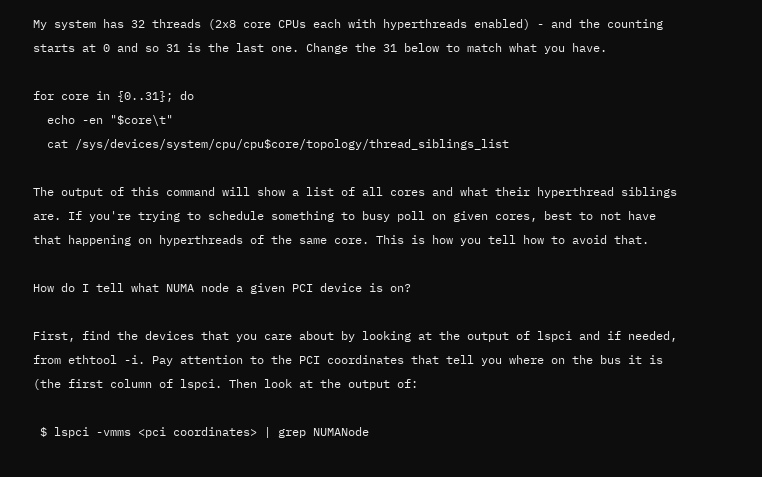My system has 32 threads (2x8 core CPUs each with hyperthreads enabled) - and the counting starts at 0 and so 31 is the last one. Change the 31 below to match what you have.

for core in {0..31}; do
  echo -en "$core\t"
  cat /sys/devices/system/cpu/cpu$core/topology/thread_siblings_list

The output of this command will show a list of all cores and what their hyperthread siblings are. If you're trying to schedule something to busy poll on given cores, best to not have that happening on hyperthreads of the same core. This is how you tell how to avoid that.

How do I tell what NUMA node a given PCI device is on?

First, find the devices that you care about by looking at the output of lspci and if needed, from ethtool -i. Pay attention to the PCI coordinates that tell you where on the bus it is (the first column of lspci. Then look at the output of:

 $ lspci -vmms <pci coordinates> | grep NUMANode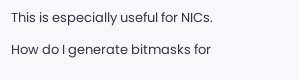This is especially useful for NICs.

How do I generate bitmasks for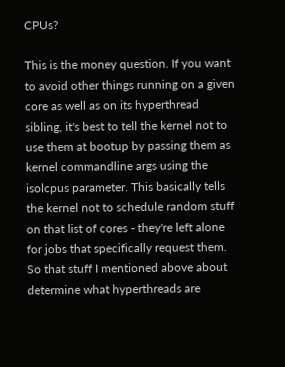CPUs?

This is the money question. If you want to avoid other things running on a given core as well as on its hyperthread sibling, it's best to tell the kernel not to use them at bootup by passing them as kernel commandline args using the isolcpus parameter. This basically tells the kernel not to schedule random stuff on that list of cores - they're left alone for jobs that specifically request them. So that stuff I mentioned above about determine what hyperthreads are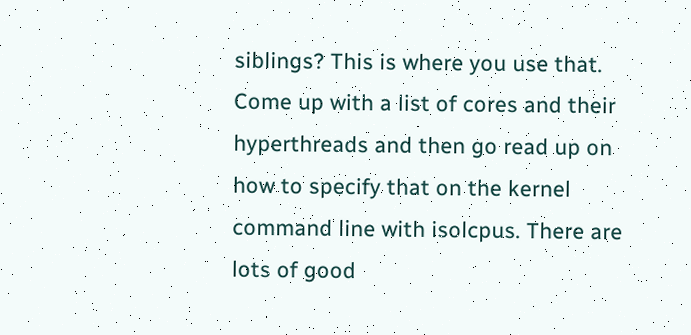siblings? This is where you use that. Come up with a list of cores and their hyperthreads and then go read up on how to specify that on the kernel command line with isolcpus. There are lots of good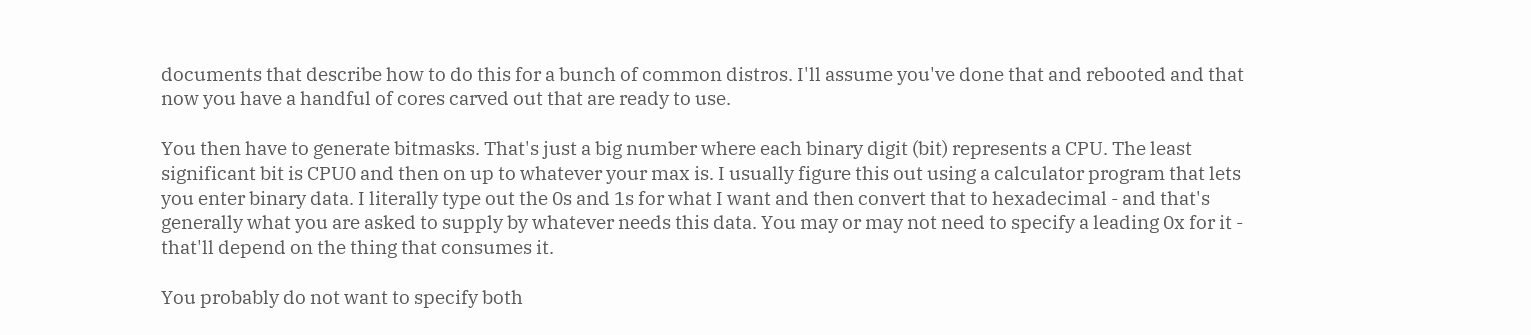documents that describe how to do this for a bunch of common distros. I'll assume you've done that and rebooted and that now you have a handful of cores carved out that are ready to use.

You then have to generate bitmasks. That's just a big number where each binary digit (bit) represents a CPU. The least significant bit is CPU0 and then on up to whatever your max is. I usually figure this out using a calculator program that lets you enter binary data. I literally type out the 0s and 1s for what I want and then convert that to hexadecimal - and that's generally what you are asked to supply by whatever needs this data. You may or may not need to specify a leading 0x for it - that'll depend on the thing that consumes it.

You probably do not want to specify both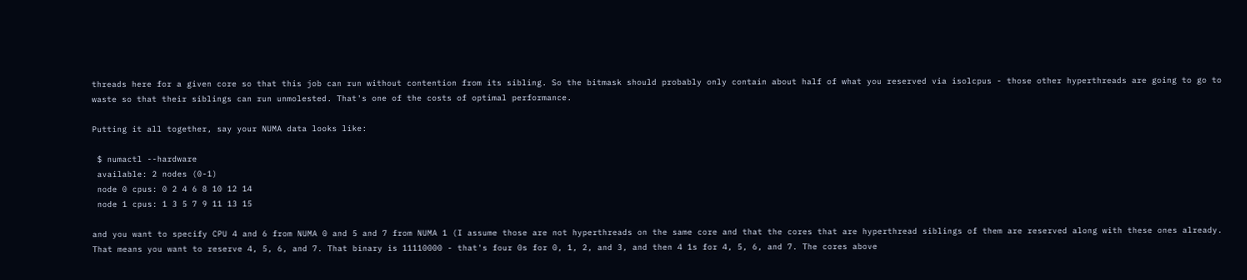threads here for a given core so that this job can run without contention from its sibling. So the bitmask should probably only contain about half of what you reserved via isolcpus - those other hyperthreads are going to go to waste so that their siblings can run unmolested. That's one of the costs of optimal performance.

Putting it all together, say your NUMA data looks like:

 $ numactl --hardware
 available: 2 nodes (0-1)
 node 0 cpus: 0 2 4 6 8 10 12 14
 node 1 cpus: 1 3 5 7 9 11 13 15

and you want to specify CPU 4 and 6 from NUMA 0 and 5 and 7 from NUMA 1 (I assume those are not hyperthreads on the same core and that the cores that are hyperthread siblings of them are reserved along with these ones already. That means you want to reserve 4, 5, 6, and 7. That binary is 11110000 - that's four 0s for 0, 1, 2, and 3, and then 4 1s for 4, 5, 6, and 7. The cores above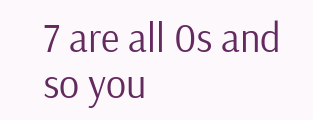7 are all 0s and so you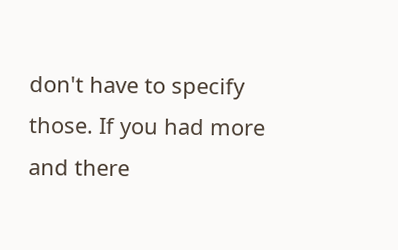don't have to specify those. If you had more and there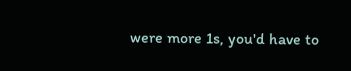were more 1s, you'd have to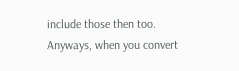include those then too. Anyways, when you convert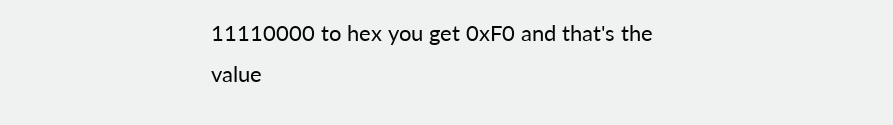11110000 to hex you get 0xF0 and that's the value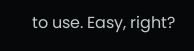to use. Easy, right?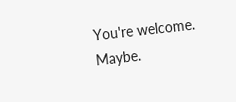You're welcome. Maybe.